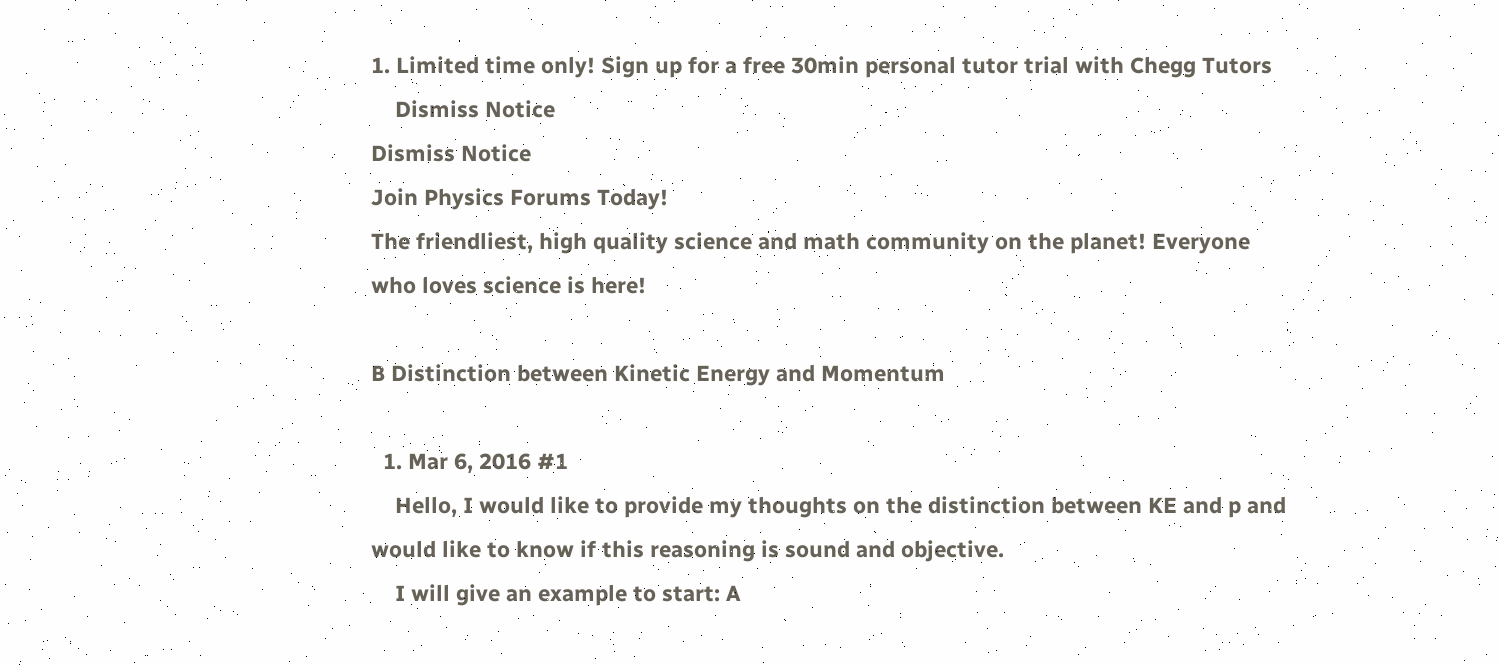1. Limited time only! Sign up for a free 30min personal tutor trial with Chegg Tutors
    Dismiss Notice
Dismiss Notice
Join Physics Forums Today!
The friendliest, high quality science and math community on the planet! Everyone who loves science is here!

B Distinction between Kinetic Energy and Momentum

  1. Mar 6, 2016 #1
    Hello, I would like to provide my thoughts on the distinction between KE and p and would like to know if this reasoning is sound and objective.
    I will give an example to start: A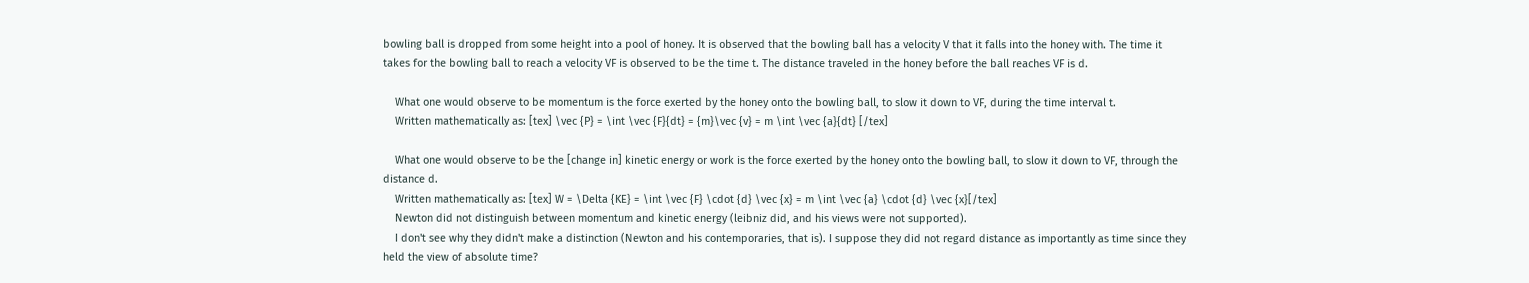bowling ball is dropped from some height into a pool of honey. It is observed that the bowling ball has a velocity V that it falls into the honey with. The time it takes for the bowling ball to reach a velocity VF is observed to be the time t. The distance traveled in the honey before the ball reaches VF is d.

    What one would observe to be momentum is the force exerted by the honey onto the bowling ball, to slow it down to VF, during the time interval t.
    Written mathematically as: [tex] \vec {P} = \int \vec {F}{dt} = {m}\vec {v} = m \int \vec {a}{dt} [/tex]

    What one would observe to be the [change in] kinetic energy or work is the force exerted by the honey onto the bowling ball, to slow it down to VF, through the distance d.
    Written mathematically as: [tex] W = \Delta {KE} = \int \vec {F} \cdot {d} \vec {x} = m \int \vec {a} \cdot {d} \vec {x}[/tex]
    Newton did not distinguish between momentum and kinetic energy (leibniz did, and his views were not supported).
    I don't see why they didn't make a distinction (Newton and his contemporaries, that is). I suppose they did not regard distance as importantly as time since they held the view of absolute time?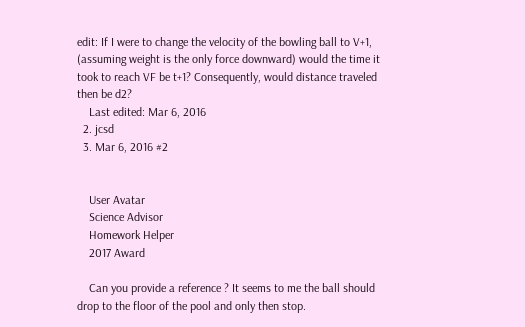edit: If I were to change the velocity of the bowling ball to V+1, (assuming weight is the only force downward) would the time it took to reach VF be t+1? Consequently, would distance traveled then be d2?
    Last edited: Mar 6, 2016
  2. jcsd
  3. Mar 6, 2016 #2


    User Avatar
    Science Advisor
    Homework Helper
    2017 Award

    Can you provide a reference ? It seems to me the ball should drop to the floor of the pool and only then stop.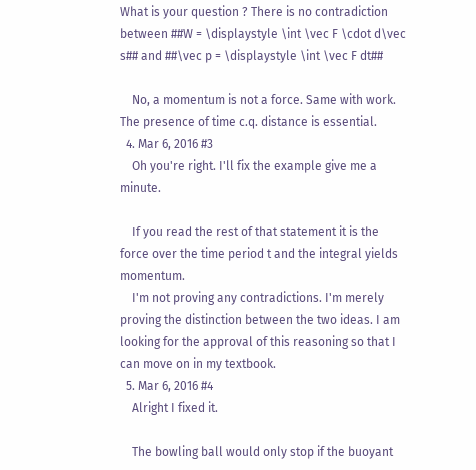What is your question ? There is no contradiction between ##W = \displaystyle \int \vec F \cdot d\vec s## and ##\vec p = \displaystyle \int \vec F dt##

    No, a momentum is not a force. Same with work. The presence of time c.q. distance is essential.
  4. Mar 6, 2016 #3
    Oh you're right. I'll fix the example give me a minute.

    If you read the rest of that statement it is the force over the time period t and the integral yields momentum.
    I'm not proving any contradictions. I'm merely proving the distinction between the two ideas. I am looking for the approval of this reasoning so that I can move on in my textbook.
  5. Mar 6, 2016 #4
    Alright I fixed it.

    The bowling ball would only stop if the buoyant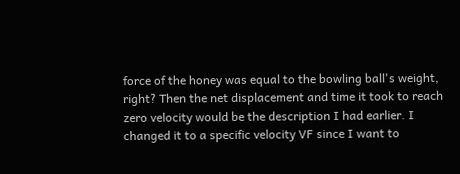force of the honey was equal to the bowling ball's weight, right? Then the net displacement and time it took to reach zero velocity would be the description I had earlier. I changed it to a specific velocity VF since I want to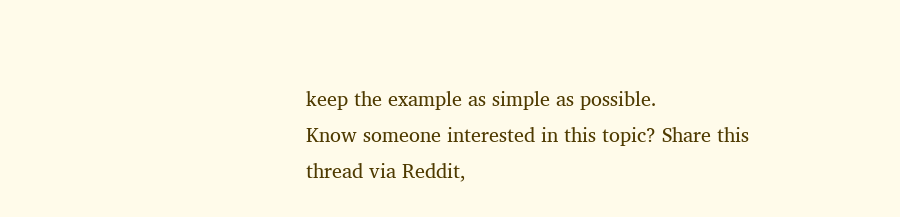keep the example as simple as possible.
Know someone interested in this topic? Share this thread via Reddit,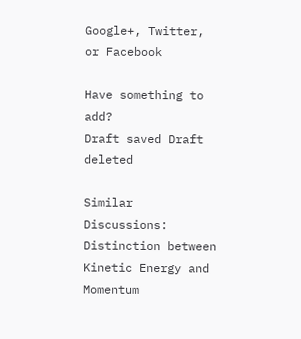Google+, Twitter, or Facebook

Have something to add?
Draft saved Draft deleted

Similar Discussions: Distinction between Kinetic Energy and Momentum